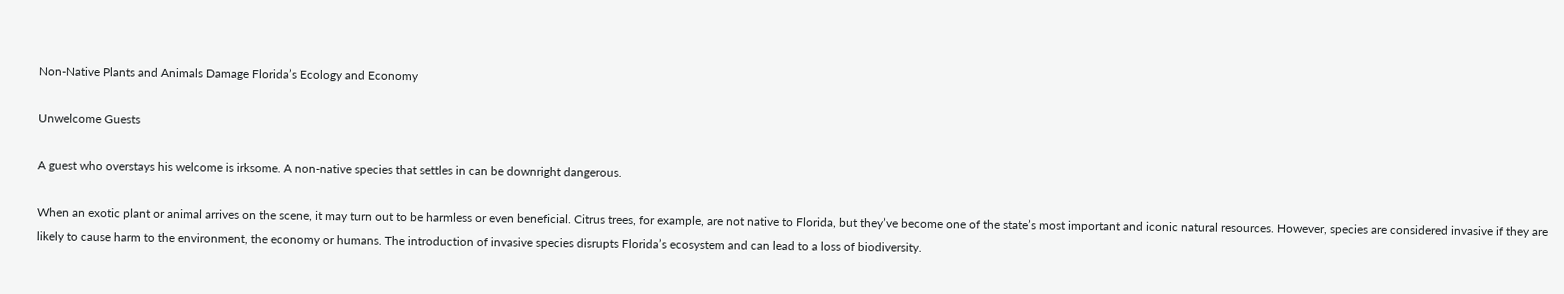Non-Native Plants and Animals Damage Florida’s Ecology and Economy

Unwelcome Guests

A guest who overstays his welcome is irksome. A non-native species that settles in can be downright dangerous.

When an exotic plant or animal arrives on the scene, it may turn out to be harmless or even beneficial. Citrus trees, for example, are not native to Florida, but they’ve become one of the state’s most important and iconic natural resources. However, species are considered invasive if they are likely to cause harm to the environment, the economy or humans. The introduction of invasive species disrupts Florida’s ecosystem and can lead to a loss of biodiversity.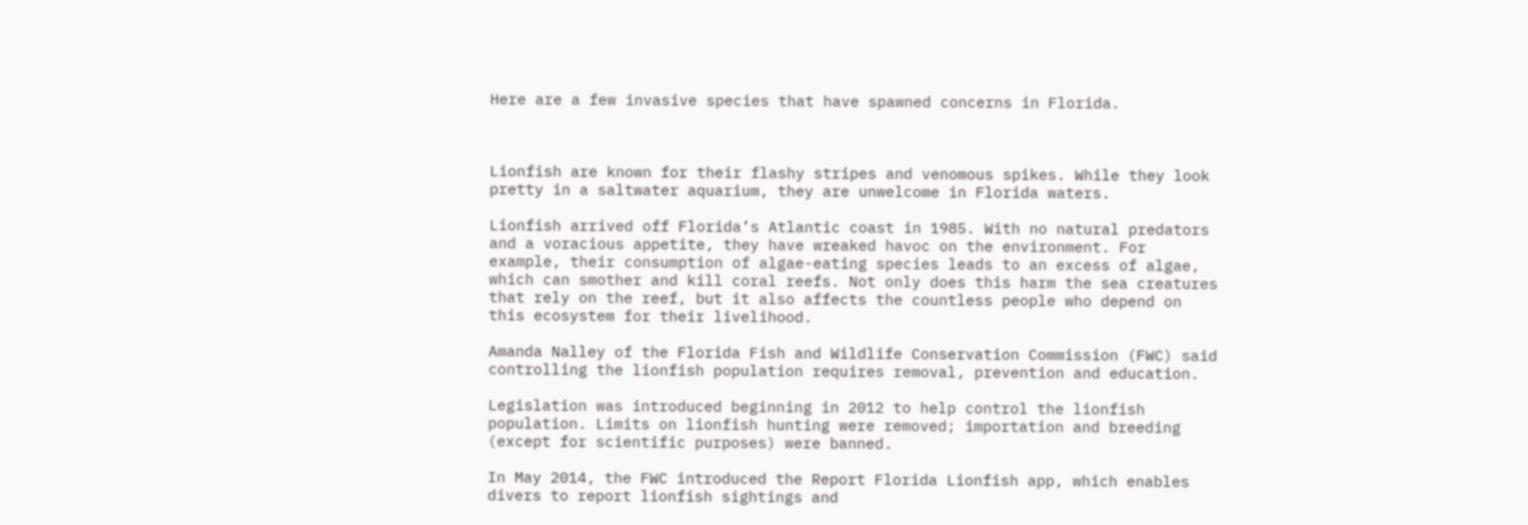Here are a few invasive species that have spawned concerns in Florida.



Lionfish are known for their flashy stripes and venomous spikes. While they look pretty in a saltwater aquarium, they are unwelcome in Florida waters.

Lionfish arrived off Florida’s Atlantic coast in 1985. With no natural predators and a voracious appetite, they have wreaked havoc on the environment. For example, their consumption of algae-eating species leads to an excess of algae, which can smother and kill coral reefs. Not only does this harm the sea creatures that rely on the reef, but it also affects the countless people who depend on this ecosystem for their livelihood.

Amanda Nalley of the Florida Fish and Wildlife Conservation Commission (FWC) said controlling the lionfish population requires removal, prevention and education.

Legislation was introduced beginning in 2012 to help control the lionfish population. Limits on lionfish hunting were removed; importation and breeding (except for scientific purposes) were banned.

In May 2014, the FWC introduced the Report Florida Lionfish app, which enables divers to report lionfish sightings and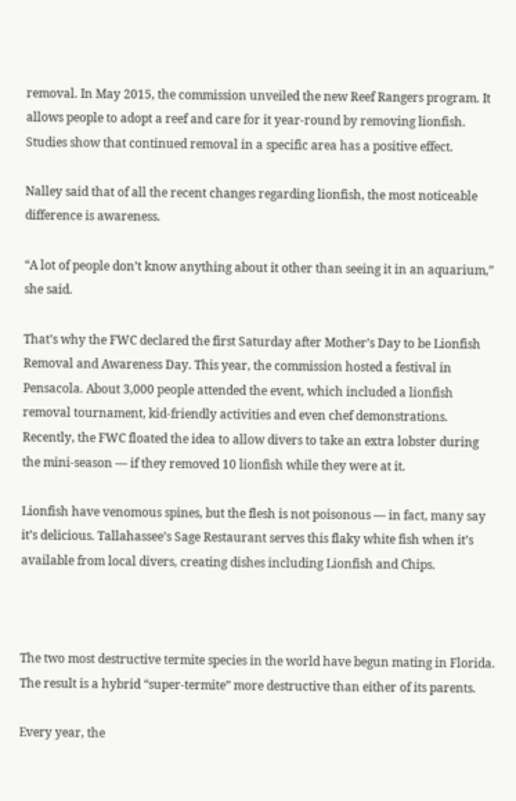removal. In May 2015, the commission unveiled the new Reef Rangers program. It allows people to adopt a reef and care for it year-round by removing lionfish. Studies show that continued removal in a specific area has a positive effect.

Nalley said that of all the recent changes regarding lionfish, the most noticeable difference is awareness.

“A lot of people don’t know anything about it other than seeing it in an aquarium,” she said.

That’s why the FWC declared the first Saturday after Mother’s Day to be Lionfish Removal and Awareness Day. This year, the commission hosted a festival in Pensacola. About 3,000 people attended the event, which included a lionfish removal tournament, kid-friendly activities and even chef demonstrations. Recently, the FWC floated the idea to allow divers to take an extra lobster during the mini-season — if they removed 10 lionfish while they were at it.

Lionfish have venomous spines, but the flesh is not poisonous — in fact, many say it’s delicious. Tallahassee’s Sage Restaurant serves this flaky white fish when it’s available from local divers, creating dishes including Lionfish and Chips.



The two most destructive termite species in the world have begun mating in Florida. The result is a hybrid “super-termite” more destructive than either of its parents.

Every year, the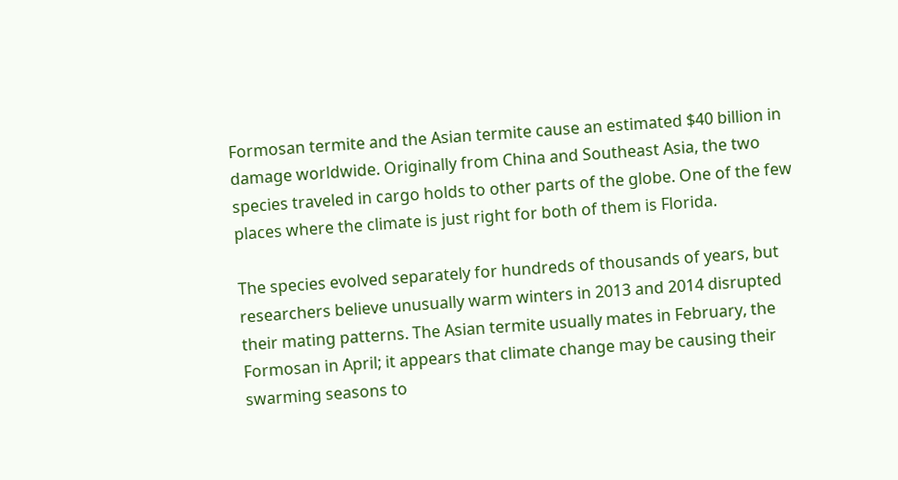Formosan termite and the Asian termite cause an estimated $40 billion in damage worldwide. Originally from China and Southeast Asia, the two species traveled in cargo holds to other parts of the globe. One of the few places where the climate is just right for both of them is Florida.

The species evolved separately for hundreds of thousands of years, but researchers believe unusually warm winters in 2013 and 2014 disrupted their mating patterns. The Asian termite usually mates in February, the Formosan in April; it appears that climate change may be causing their swarming seasons to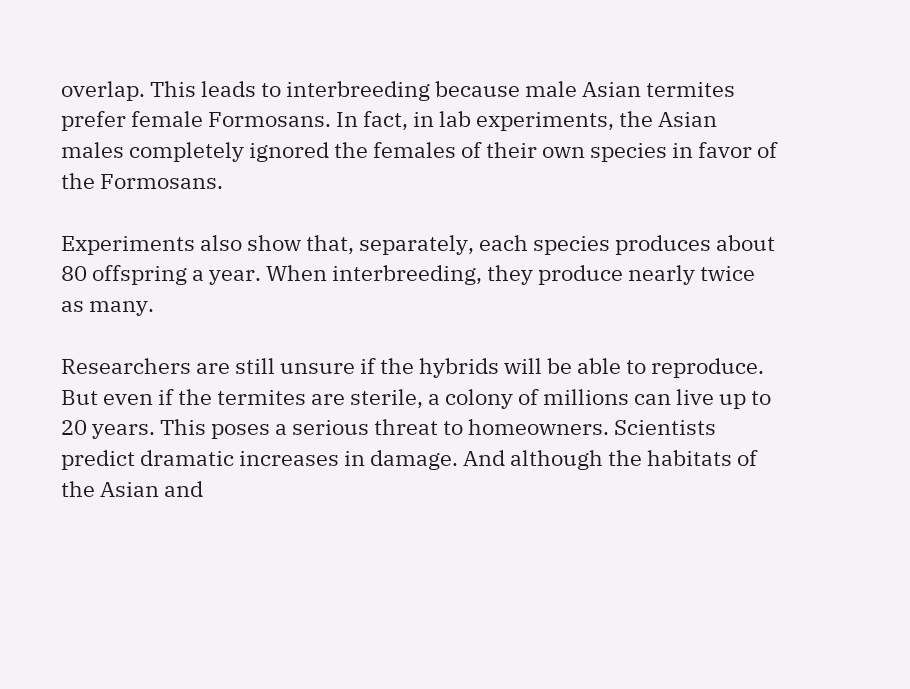overlap. This leads to interbreeding because male Asian termites prefer female Formosans. In fact, in lab experiments, the Asian males completely ignored the females of their own species in favor of the Formosans.

Experiments also show that, separately, each species produces about 80 offspring a year. When interbreeding, they produce nearly twice as many.

Researchers are still unsure if the hybrids will be able to reproduce. But even if the termites are sterile, a colony of millions can live up to 20 years. This poses a serious threat to homeowners. Scientists predict dramatic increases in damage. And although the habitats of the Asian and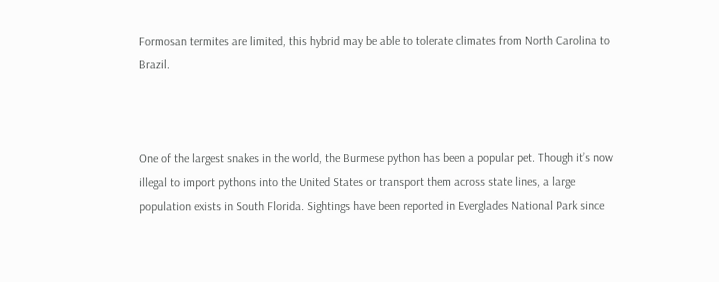Formosan termites are limited, this hybrid may be able to tolerate climates from North Carolina to Brazil.



One of the largest snakes in the world, the Burmese python has been a popular pet. Though it’s now illegal to import pythons into the United States or transport them across state lines, a large population exists in South Florida. Sightings have been reported in Everglades National Park since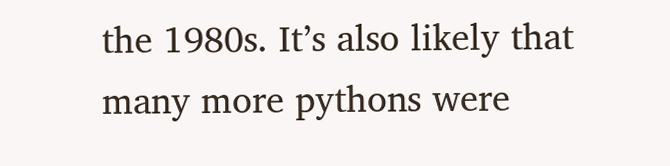the 1980s. It’s also likely that many more pythons were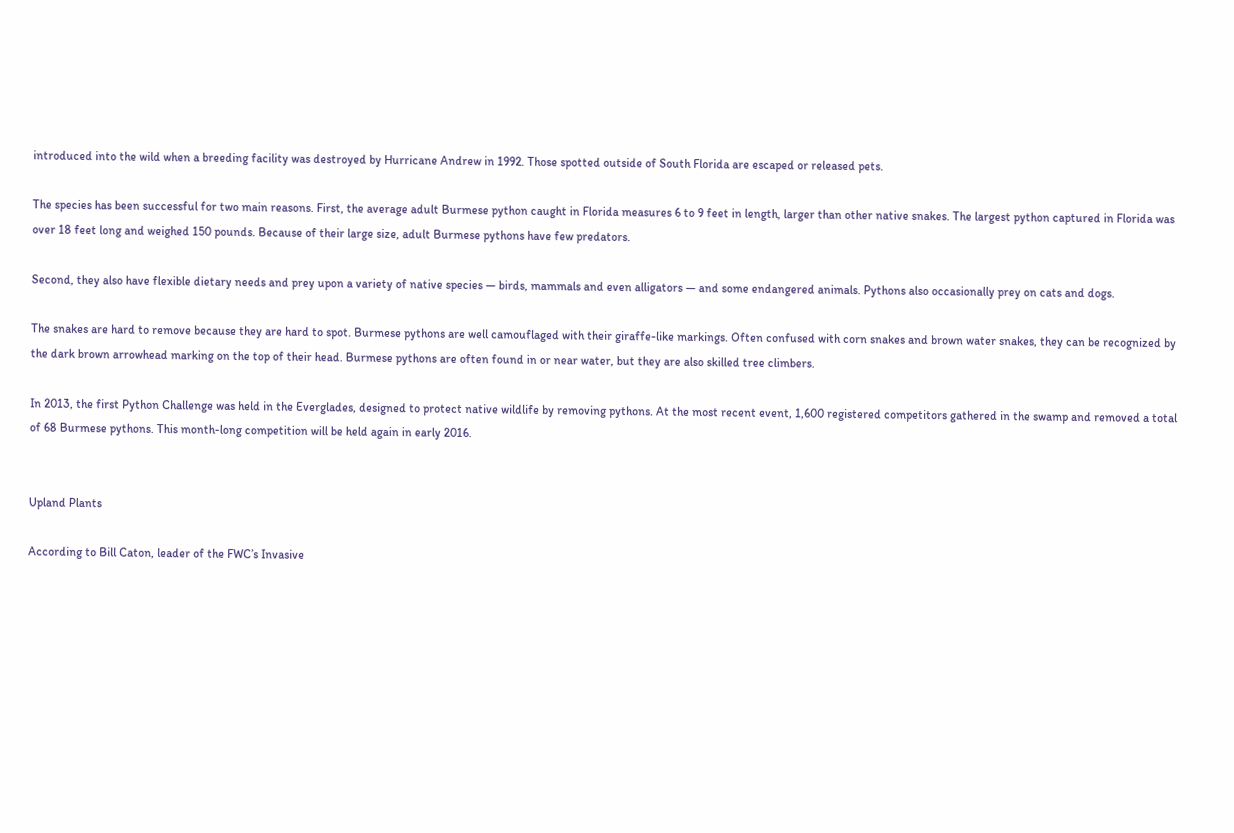introduced into the wild when a breeding facility was destroyed by Hurricane Andrew in 1992. Those spotted outside of South Florida are escaped or released pets.

The species has been successful for two main reasons. First, the average adult Burmese python caught in Florida measures 6 to 9 feet in length, larger than other native snakes. The largest python captured in Florida was over 18 feet long and weighed 150 pounds. Because of their large size, adult Burmese pythons have few predators.

Second, they also have flexible dietary needs and prey upon a variety of native species — birds, mammals and even alligators — and some endangered animals. Pythons also occasionally prey on cats and dogs.

The snakes are hard to remove because they are hard to spot. Burmese pythons are well camouflaged with their giraffe-like markings. Often confused with corn snakes and brown water snakes, they can be recognized by the dark brown arrowhead marking on the top of their head. Burmese pythons are often found in or near water, but they are also skilled tree climbers.

In 2013, the first Python Challenge was held in the Everglades, designed to protect native wildlife by removing pythons. At the most recent event, 1,600 registered competitors gathered in the swamp and removed a total of 68 Burmese pythons. This month-long competition will be held again in early 2016.


Upland Plants

According to Bill Caton, leader of the FWC’s Invasive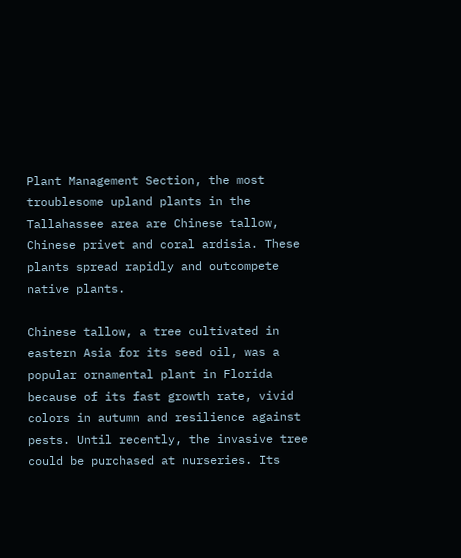Plant Management Section, the most troublesome upland plants in the Tallahassee area are Chinese tallow, Chinese privet and coral ardisia. These plants spread rapidly and outcompete native plants.

Chinese tallow, a tree cultivated in eastern Asia for its seed oil, was a popular ornamental plant in Florida because of its fast growth rate, vivid colors in autumn and resilience against pests. Until recently, the invasive tree could be purchased at nurseries. Its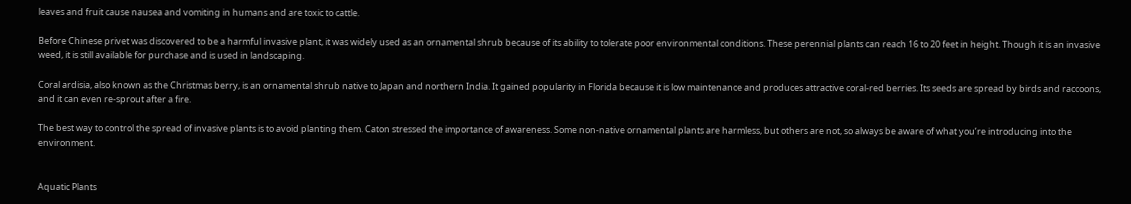leaves and fruit cause nausea and vomiting in humans and are toxic to cattle.

Before Chinese privet was discovered to be a harmful invasive plant, it was widely used as an ornamental shrub because of its ability to tolerate poor environmental conditions. These perennial plants can reach 16 to 20 feet in height. Though it is an invasive weed, it is still available for purchase and is used in landscaping.

Coral ardisia, also known as the Christmas berry, is an ornamental shrub native to Japan and northern India. It gained popularity in Florida because it is low maintenance and produces attractive coral-red berries. Its seeds are spread by birds and raccoons, and it can even re-sprout after a fire.

The best way to control the spread of invasive plants is to avoid planting them. Caton stressed the importance of awareness. Some non-native ornamental plants are harmless, but others are not, so always be aware of what you’re introducing into the environment.


Aquatic Plants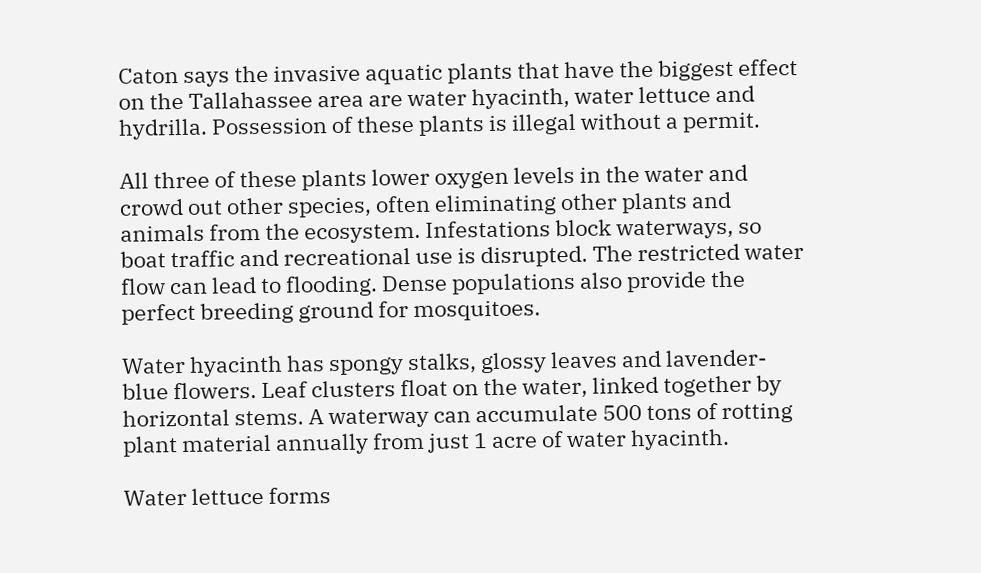Caton says the invasive aquatic plants that have the biggest effect on the Tallahassee area are water hyacinth, water lettuce and hydrilla. Possession of these plants is illegal without a permit.

All three of these plants lower oxygen levels in the water and crowd out other species, often eliminating other plants and animals from the ecosystem. Infestations block waterways, so boat traffic and recreational use is disrupted. The restricted water flow can lead to flooding. Dense populations also provide the perfect breeding ground for mosquitoes.

Water hyacinth has spongy stalks, glossy leaves and lavender-blue flowers. Leaf clusters float on the water, linked together by horizontal stems. A waterway can accumulate 500 tons of rotting plant material annually from just 1 acre of water hyacinth.

Water lettuce forms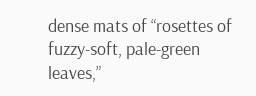dense mats of “rosettes of fuzzy-soft, pale-green leaves,”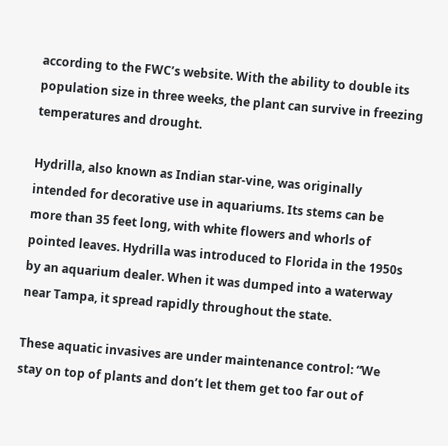according to the FWC’s website. With the ability to double its population size in three weeks, the plant can survive in freezing temperatures and drought.

Hydrilla, also known as Indian star-vine, was originally intended for decorative use in aquariums. Its stems can be more than 35 feet long, with white flowers and whorls of pointed leaves. Hydrilla was introduced to Florida in the 1950s by an aquarium dealer. When it was dumped into a waterway near Tampa, it spread rapidly throughout the state.

These aquatic invasives are under maintenance control: “We stay on top of plants and don’t let them get too far out of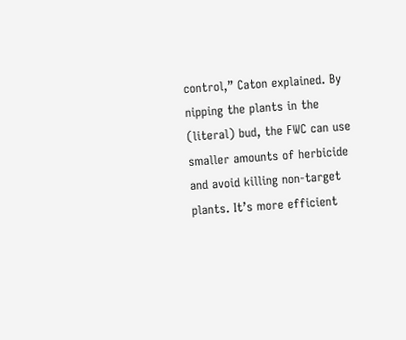control,” Caton explained. By nipping the plants in the (literal) bud, the FWC can use smaller amounts of herbicide and avoid killing non-target plants. It’s more efficient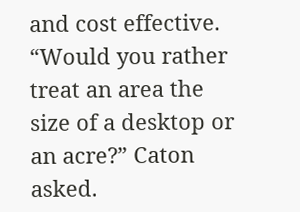and cost effective. “Would you rather treat an area the size of a desktop or an acre?” Caton asked.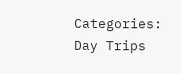Categories: Day Trips